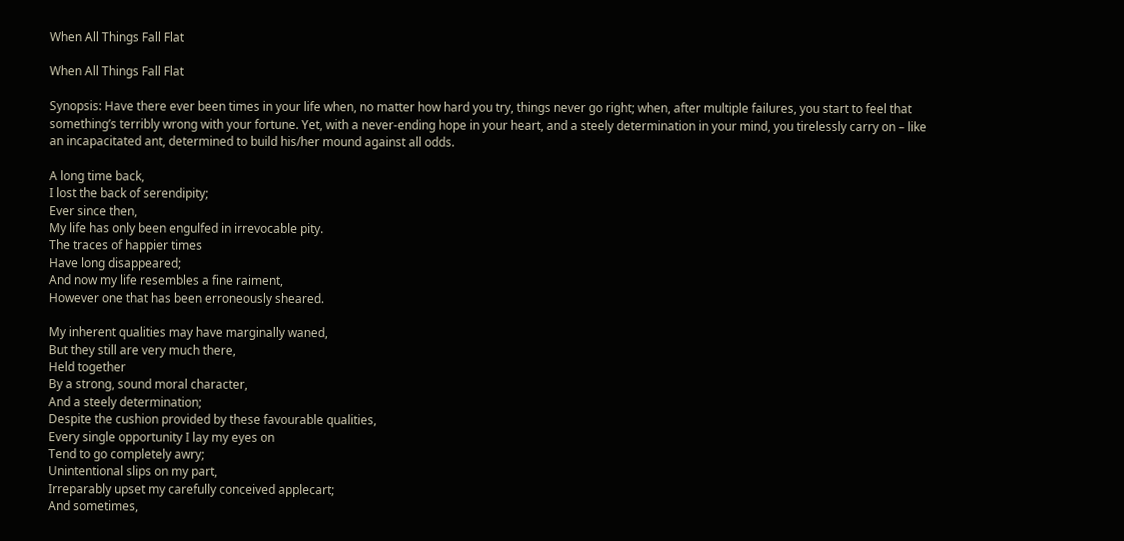When All Things Fall Flat

When All Things Fall Flat

Synopsis: Have there ever been times in your life when, no matter how hard you try, things never go right; when, after multiple failures, you start to feel that something’s terribly wrong with your fortune. Yet, with a never-ending hope in your heart, and a steely determination in your mind, you tirelessly carry on – like an incapacitated ant, determined to build his/her mound against all odds.

A long time back,
I lost the back of serendipity;
Ever since then,
My life has only been engulfed in irrevocable pity.
The traces of happier times
Have long disappeared;
And now my life resembles a fine raiment,
However one that has been erroneously sheared.

My inherent qualities may have marginally waned,
But they still are very much there,
Held together
By a strong, sound moral character,
And a steely determination;
Despite the cushion provided by these favourable qualities,
Every single opportunity I lay my eyes on
Tend to go completely awry;
Unintentional slips on my part,
Irreparably upset my carefully conceived applecart;
And sometimes,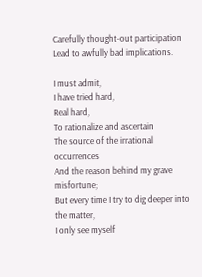Carefully thought-out participation
Lead to awfully bad implications.

I must admit,
I have tried hard,
Real hard,
To rationalize and ascertain
The source of the irrational occurrences
And the reason behind my grave misfortune;
But every time I try to dig deeper into the matter,
I only see myself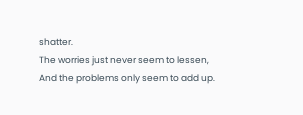shatter.
The worries just never seem to lessen,
And the problems only seem to add up.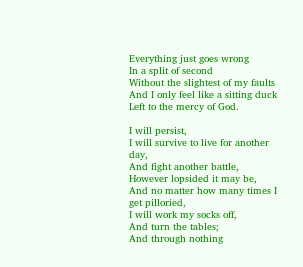Everything just goes wrong
In a split of second
Without the slightest of my faults
And I only feel like a sitting duck
Left to the mercy of God.

I will persist,
I will survive to live for another day,
And fight another battle,
However lopsided it may be,
And no matter how many times I get pilloried,
I will work my socks off,
And turn the tables;
And through nothing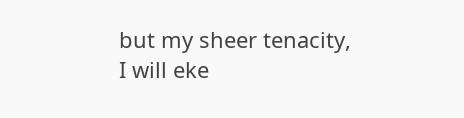but my sheer tenacity,
I will eke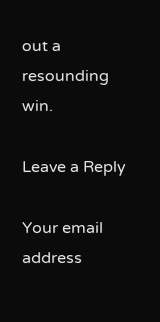out a resounding win.

Leave a Reply

Your email address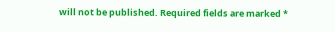will not be published. Required fields are marked *